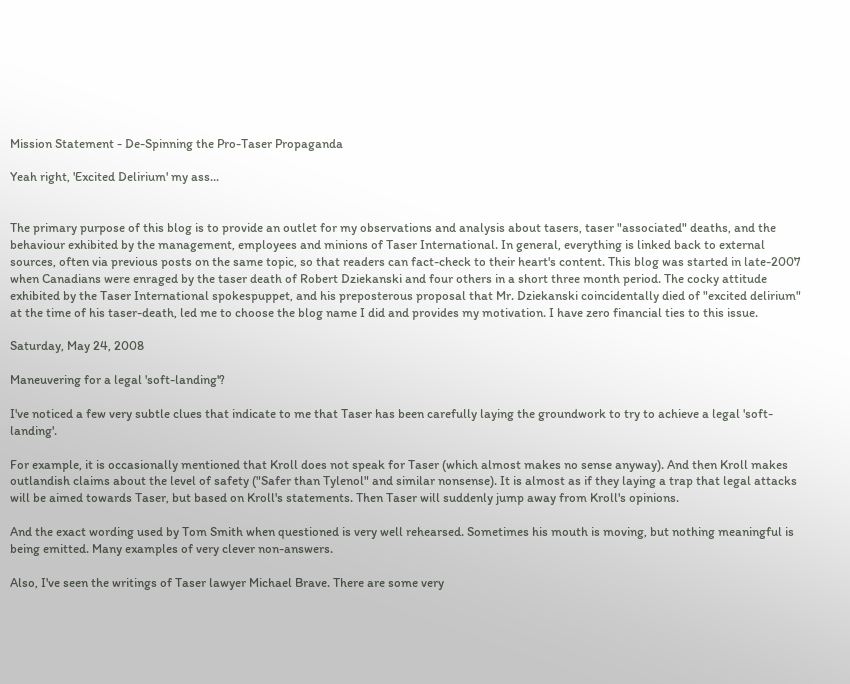Mission Statement - De-Spinning the Pro-Taser Propaganda

Yeah right, 'Excited Delirium' my ass...


The primary purpose of this blog is to provide an outlet for my observations and analysis about tasers, taser "associated" deaths, and the behaviour exhibited by the management, employees and minions of Taser International. In general, everything is linked back to external sources, often via previous posts on the same topic, so that readers can fact-check to their heart's content. This blog was started in late-2007 when Canadians were enraged by the taser death of Robert Dziekanski and four others in a short three month period. The cocky attitude exhibited by the Taser International spokespuppet, and his preposterous proposal that Mr. Dziekanski coincidentally died of "excited delirium" at the time of his taser-death, led me to choose the blog name I did and provides my motivation. I have zero financial ties to this issue.

Saturday, May 24, 2008

Maneuvering for a legal 'soft-landing'?

I've noticed a few very subtle clues that indicate to me that Taser has been carefully laying the groundwork to try to achieve a legal 'soft-landing'.

For example, it is occasionally mentioned that Kroll does not speak for Taser (which almost makes no sense anyway). And then Kroll makes outlandish claims about the level of safety ("Safer than Tylenol" and similar nonsense). It is almost as if they laying a trap that legal attacks will be aimed towards Taser, but based on Kroll's statements. Then Taser will suddenly jump away from Kroll's opinions.

And the exact wording used by Tom Smith when questioned is very well rehearsed. Sometimes his mouth is moving, but nothing meaningful is being emitted. Many examples of very clever non-answers.

Also, I've seen the writings of Taser lawyer Michael Brave. There are some very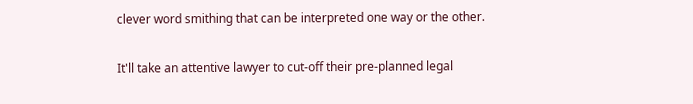clever word smithing that can be interpreted one way or the other.

It'll take an attentive lawyer to cut-off their pre-planned legal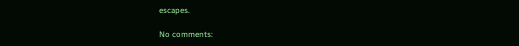escapes.

No comments: